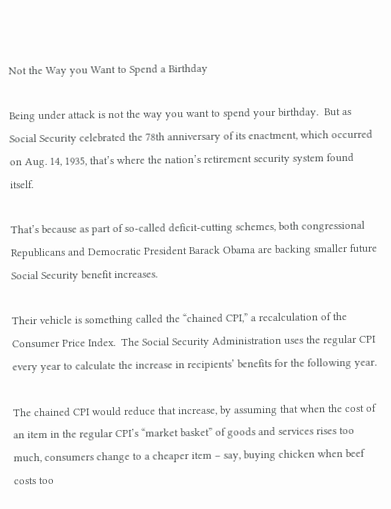Not the Way you Want to Spend a Birthday

Being under attack is not the way you want to spend your birthday.  But as Social Security celebrated the 78th anniversary of its enactment, which occurred on Aug. 14, 1935, that’s where the nation’s retirement security system found itself.

That’s because as part of so-called deficit-cutting schemes, both congressional Republicans and Democratic President Barack Obama are backing smaller future Social Security benefit increases.

Their vehicle is something called the “chained CPI,” a recalculation of the Consumer Price Index.  The Social Security Administration uses the regular CPI every year to calculate the increase in recipients’ benefits for the following year.

The chained CPI would reduce that increase, by assuming that when the cost of an item in the regular CPI’s “market basket” of goods and services rises too much, consumers change to a cheaper item – say, buying chicken when beef costs too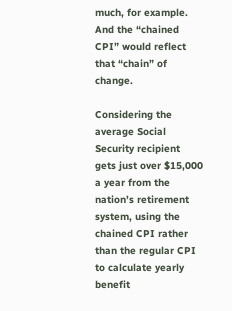much, for example.  And the “chained CPI” would reflect that “chain” of change.

Considering the average Social Security recipient gets just over $15,000 a year from the nation’s retirement system, using the chained CPI rather than the regular CPI to calculate yearly benefit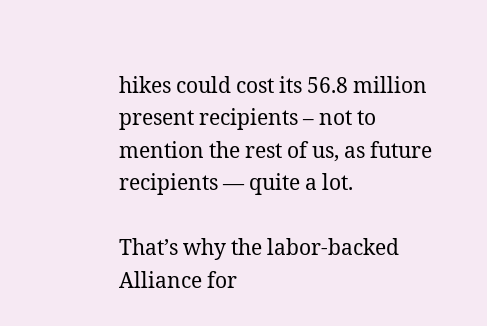hikes could cost its 56.8 million present recipients – not to mention the rest of us, as future recipients — quite a lot.

That’s why the labor-backed Alliance for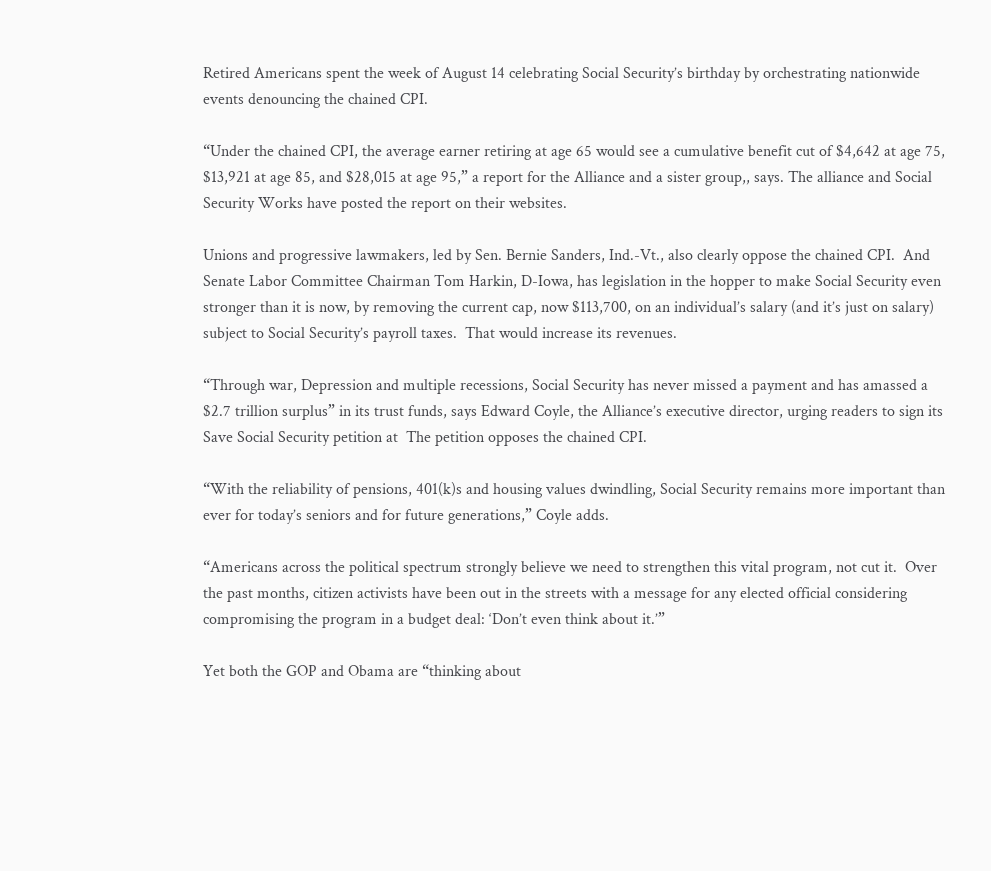Retired Americans spent the week of August 14 celebrating Social Security’s birthday by orchestrating nationwide events denouncing the chained CPI.

“Under the chained CPI, the average earner retiring at age 65 would see a cumulative benefit cut of $4,642 at age 75, $13,921 at age 85, and $28,015 at age 95,” a report for the Alliance and a sister group,, says. The alliance and Social Security Works have posted the report on their websites.

Unions and progressive lawmakers, led by Sen. Bernie Sanders, Ind.-Vt., also clearly oppose the chained CPI.  And Senate Labor Committee Chairman Tom Harkin, D-Iowa, has legislation in the hopper to make Social Security even stronger than it is now, by removing the current cap, now $113,700, on an individual’s salary (and it’s just on salary) subject to Social Security’s payroll taxes.  That would increase its revenues.

“Through war, Depression and multiple recessions, Social Security has never missed a payment and has amassed a $2.7 trillion surplus” in its trust funds, says Edward Coyle, the Alliance’s executive director, urging readers to sign its Save Social Security petition at  The petition opposes the chained CPI.

“With the reliability of pensions, 401(k)s and housing values dwindling, Social Security remains more important than ever for today’s seniors and for future generations,” Coyle adds.

“Americans across the political spectrum strongly believe we need to strengthen this vital program, not cut it.  Over the past months, citizen activists have been out in the streets with a message for any elected official considering compromising the program in a budget deal: ‘Don’t even think about it.’”

Yet both the GOP and Obama are “thinking about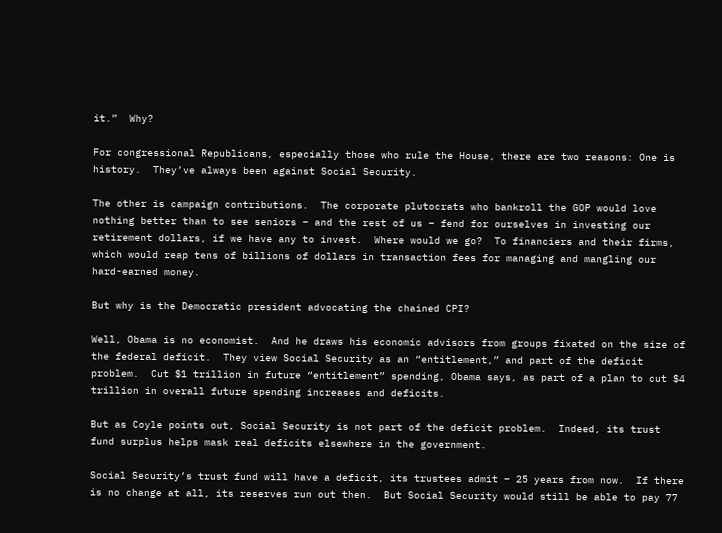it.”  Why?

For congressional Republicans, especially those who rule the House, there are two reasons: One is history.  They’ve always been against Social Security.

The other is campaign contributions.  The corporate plutocrats who bankroll the GOP would love nothing better than to see seniors – and the rest of us – fend for ourselves in investing our retirement dollars, if we have any to invest.  Where would we go?  To financiers and their firms, which would reap tens of billions of dollars in transaction fees for managing and mangling our hard-earned money.

But why is the Democratic president advocating the chained CPI?

Well, Obama is no economist.  And he draws his economic advisors from groups fixated on the size of the federal deficit.  They view Social Security as an “entitlement,” and part of the deficit problem.  Cut $1 trillion in future “entitlement” spending, Obama says, as part of a plan to cut $4 trillion in overall future spending increases and deficits.

But as Coyle points out, Social Security is not part of the deficit problem.  Indeed, its trust fund surplus helps mask real deficits elsewhere in the government.

Social Security’s trust fund will have a deficit, its trustees admit – 25 years from now.  If there is no change at all, its reserves run out then.  But Social Security would still be able to pay 77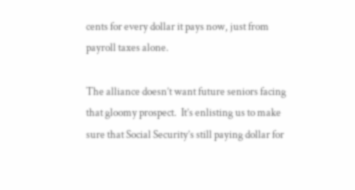cents for every dollar it pays now, just from payroll taxes alone.

The alliance doesn’t want future seniors facing that gloomy prospect.  It’s enlisting us to make sure that Social Security’s still paying dollar for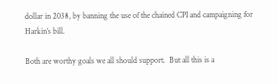dollar in 2038, by banning the use of the chained CPI and campaigning for Harkin’s bill.

Both are worthy goals we all should support.  But all this is a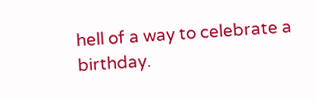hell of a way to celebrate a birthday.